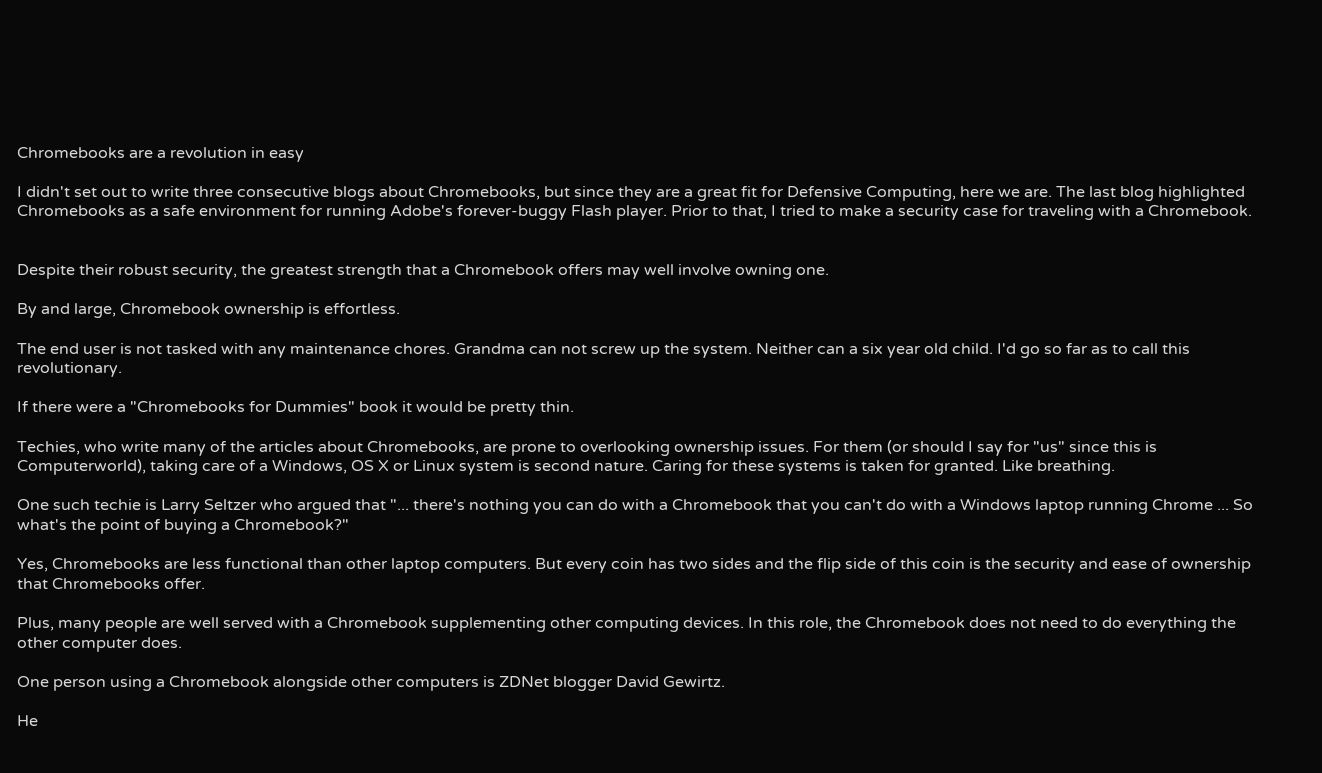Chromebooks are a revolution in easy

I didn't set out to write three consecutive blogs about Chromebooks, but since they are a great fit for Defensive Computing, here we are. The last blog highlighted Chromebooks as a safe environment for running Adobe's forever-buggy Flash player. Prior to that, I tried to make a security case for traveling with a Chromebook.


Despite their robust security, the greatest strength that a Chromebook offers may well involve owning one.

By and large, Chromebook ownership is effortless.

The end user is not tasked with any maintenance chores. Grandma can not screw up the system. Neither can a six year old child. I'd go so far as to call this revolutionary.

If there were a "Chromebooks for Dummies" book it would be pretty thin.

Techies, who write many of the articles about Chromebooks, are prone to overlooking ownership issues. For them (or should I say for "us" since this is Computerworld), taking care of a Windows, OS X or Linux system is second nature. Caring for these systems is taken for granted. Like breathing.

One such techie is Larry Seltzer who argued that "... there's nothing you can do with a Chromebook that you can't do with a Windows laptop running Chrome ... So what's the point of buying a Chromebook?"

Yes, Chromebooks are less functional than other laptop computers. But every coin has two sides and the flip side of this coin is the security and ease of ownership that Chromebooks offer.

Plus, many people are well served with a Chromebook supplementing other computing devices. In this role, the Chromebook does not need to do everything the other computer does.

One person using a Chromebook alongside other computers is ZDNet blogger David Gewirtz.

He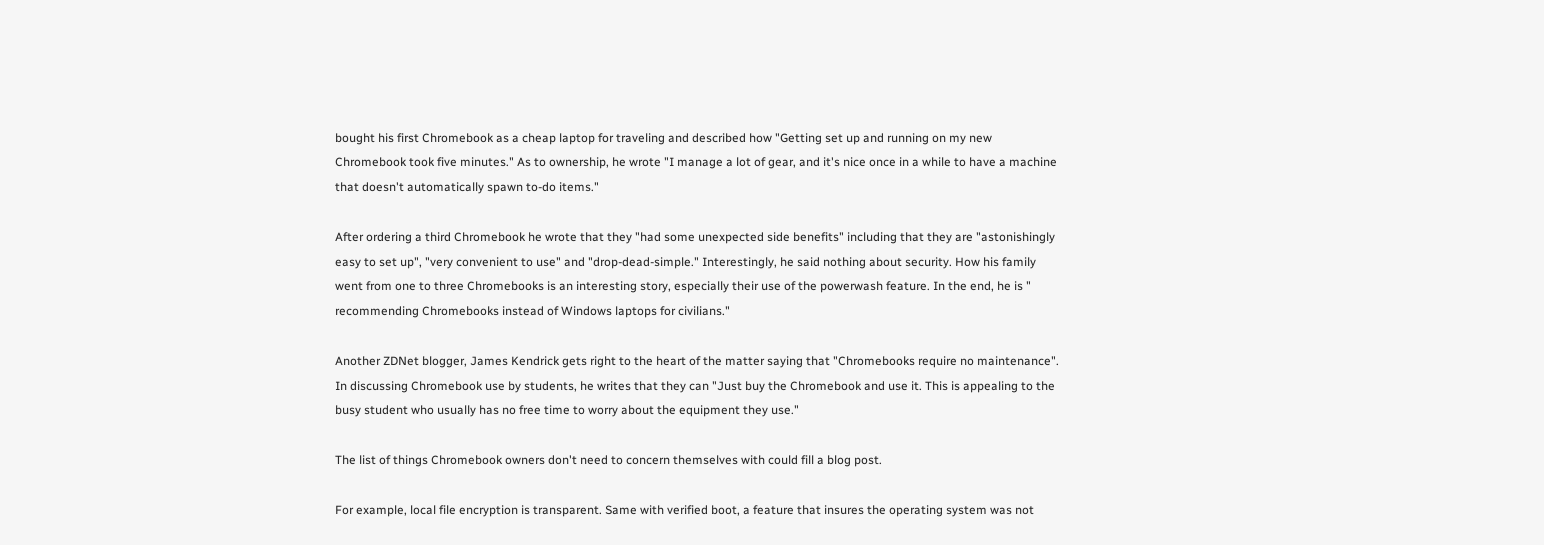bought his first Chromebook as a cheap laptop for traveling and described how "Getting set up and running on my new Chromebook took five minutes." As to ownership, he wrote "I manage a lot of gear, and it's nice once in a while to have a machine that doesn't automatically spawn to-do items."

After ordering a third Chromebook he wrote that they "had some unexpected side benefits" including that they are "astonishingly easy to set up", "very convenient to use" and "drop-dead-simple." Interestingly, he said nothing about security. How his family went from one to three Chromebooks is an interesting story, especially their use of the powerwash feature. In the end, he is " recommending Chromebooks instead of Windows laptops for civilians."

Another ZDNet blogger, James Kendrick gets right to the heart of the matter saying that "Chromebooks require no maintenance". In discussing Chromebook use by students, he writes that they can "Just buy the Chromebook and use it. This is appealing to the busy student who usually has no free time to worry about the equipment they use."

The list of things Chromebook owners don't need to concern themselves with could fill a blog post.

For example, local file encryption is transparent. Same with verified boot, a feature that insures the operating system was not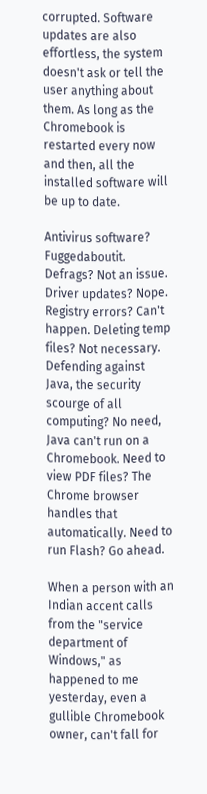corrupted. Software updates are also effortless, the system doesn't ask or tell the user anything about them. As long as the Chromebook is restarted every now and then, all the installed software will be up to date.

Antivirus software? Fuggedaboutit. Defrags? Not an issue. Driver updates? Nope. Registry errors? Can't happen. Deleting temp files? Not necessary. Defending against Java, the security scourge of all computing? No need, Java can't run on a Chromebook. Need to view PDF files? The Chrome browser handles that automatically. Need to run Flash? Go ahead.

When a person with an Indian accent calls from the "service department of Windows," as happened to me yesterday, even a gullible Chromebook owner, can't fall for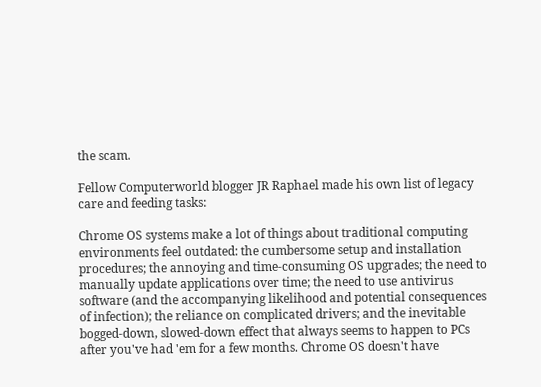the scam.

Fellow Computerworld blogger JR Raphael made his own list of legacy care and feeding tasks:

Chrome OS systems make a lot of things about traditional computing environments feel outdated: the cumbersome setup and installation procedures; the annoying and time-consuming OS upgrades; the need to manually update applications over time; the need to use antivirus software (and the accompanying likelihood and potential consequences of infection); the reliance on complicated drivers; and the inevitable bogged-down, slowed-down effect that always seems to happen to PCs after you've had 'em for a few months. Chrome OS doesn't have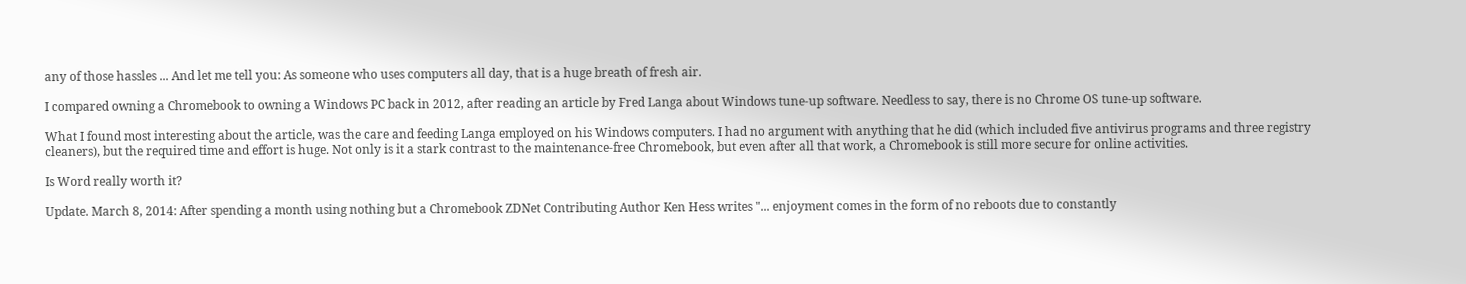any of those hassles ... And let me tell you: As someone who uses computers all day, that is a huge breath of fresh air.

I compared owning a Chromebook to owning a Windows PC back in 2012, after reading an article by Fred Langa about Windows tune-up software. Needless to say, there is no Chrome OS tune-up software.

What I found most interesting about the article, was the care and feeding Langa employed on his Windows computers. I had no argument with anything that he did (which included five antivirus programs and three registry cleaners), but the required time and effort is huge. Not only is it a stark contrast to the maintenance-free Chromebook, but even after all that work, a Chromebook is still more secure for online activities.

Is Word really worth it?

Update. March 8, 2014: After spending a month using nothing but a Chromebook ZDNet Contributing Author Ken Hess writes "... enjoyment comes in the form of no reboots due to constantly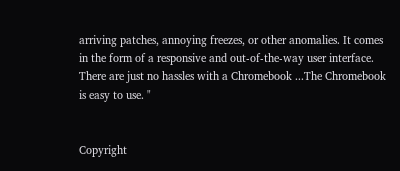arriving patches, annoying freezes, or other anomalies. It comes in the form of a responsive and out-of-the-way user interface. There are just no hassles with a Chromebook ...The Chromebook is easy to use. "


Copyright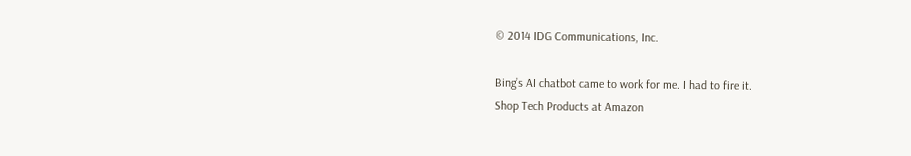© 2014 IDG Communications, Inc.

Bing’s AI chatbot came to work for me. I had to fire it.
Shop Tech Products at Amazon